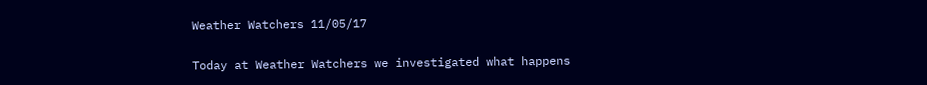Weather Watchers 11/05/17

Today at Weather Watchers we investigated what happens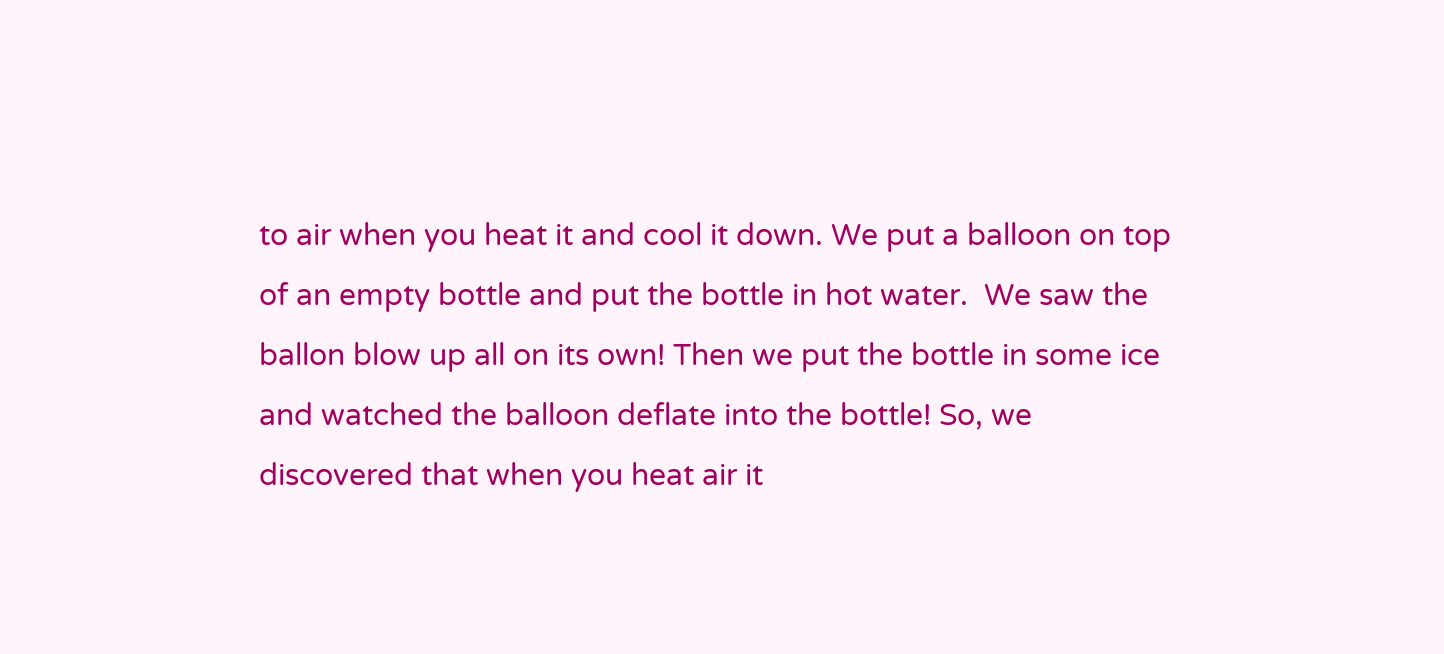to air when you heat it and cool it down. We put a balloon on top of an empty bottle and put the bottle in hot water.  We saw the ballon blow up all on its own! Then we put the bottle in some ice and watched the balloon deflate into the bottle! So, we discovered that when you heat air it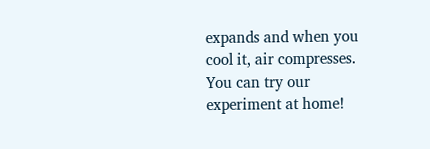expands and when you cool it, air compresses.  You can try our experiment at home!